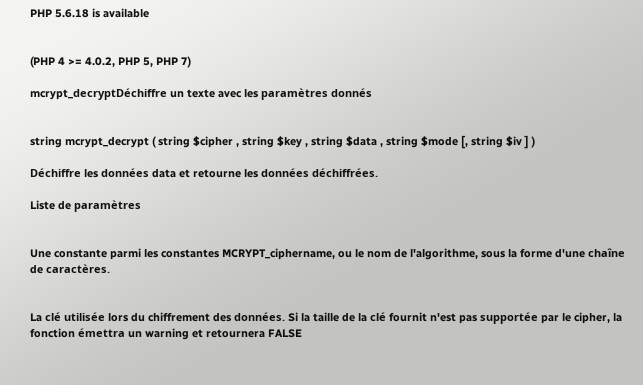PHP 5.6.18 is available


(PHP 4 >= 4.0.2, PHP 5, PHP 7)

mcrypt_decryptDéchiffre un texte avec les paramètres donnés


string mcrypt_decrypt ( string $cipher , string $key , string $data , string $mode [, string $iv ] )

Déchiffre les données data et retourne les données déchiffrées.

Liste de paramètres


Une constante parmi les constantes MCRYPT_ciphername, ou le nom de l'algorithme, sous la forme d'une chaîne de caractères.


La clé utilisée lors du chiffrement des données. Si la taille de la clé fournit n'est pas supportée par le cipher, la fonction émettra un warning et retournera FALSE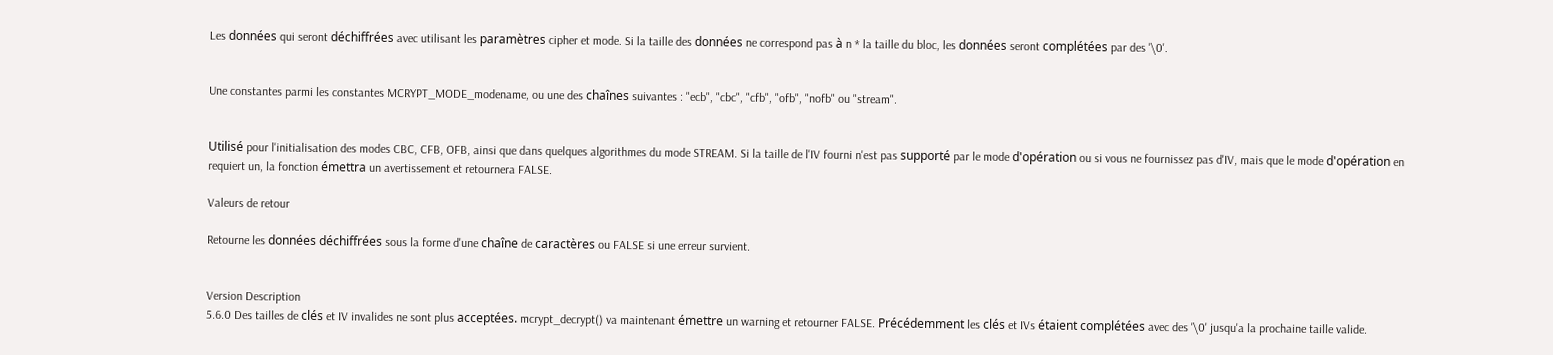Les données qui seront déchiffrées avec utilisant les paramètres cipher et mode. Si la taille des données ne correspond pas à n * la taille du bloc, les données seront complétées par des '\0'.


Une constantes parmi les constantes MCRYPT_MODE_modename, ou une des chaînes suivantes : "ecb", "cbc", "cfb", "ofb", "nofb" ou "stream".


Utilisé pour l'initialisation des modes CBC, CFB, OFB, ainsi que dans quelques algorithmes du mode STREAM. Si la taille de l'IV fourni n'est pas supporté par le mode d'opération ou si vous ne fournissez pas d'IV, mais que le mode d'opération en requiert un, la fonction émettra un avertissement et retournera FALSE.

Valeurs de retour

Retourne les données déchiffrées sous la forme d'une chaîne de caractères ou FALSE si une erreur survient.


Version Description
5.6.0 Des tailles de clés et IV invalides ne sont plus acceptées. mcrypt_decrypt() va maintenant émettre un warning et retourner FALSE. Précédemment les clés et IVs étaient complétées avec des '\0' jusqu'a la prochaine taille valide.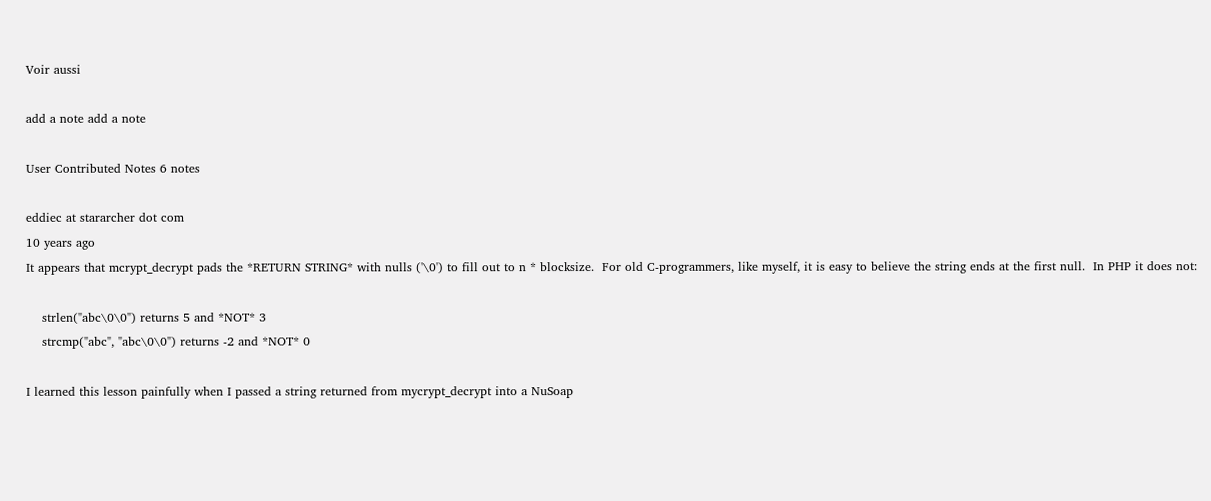Voir aussi

add a note add a note

User Contributed Notes 6 notes

eddiec at stararcher dot com
10 years ago
It appears that mcrypt_decrypt pads the *RETURN STRING* with nulls ('\0') to fill out to n * blocksize.  For old C-programmers, like myself, it is easy to believe the string ends at the first null.  In PHP it does not:

    strlen("abc\0\0") returns 5 and *NOT* 3
    strcmp("abc", "abc\0\0") returns -2 and *NOT* 0

I learned this lesson painfully when I passed a string returned from mycrypt_decrypt into a NuSoap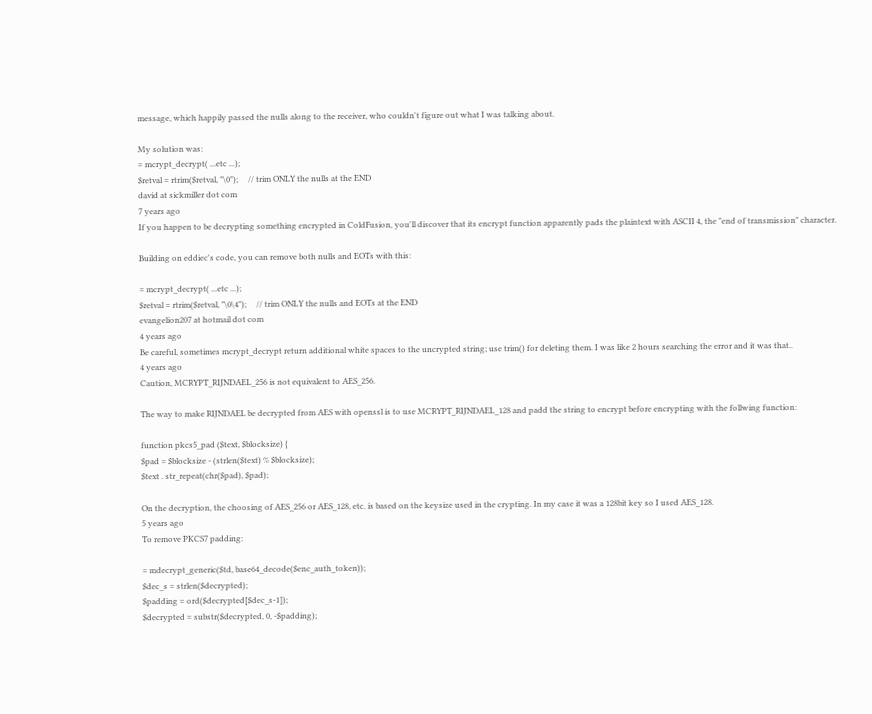message, which happily passed the nulls along to the receiver, who couldn't figure out what I was talking about.

My solution was:
= mcrypt_decrypt( ...etc ...);
$retval = rtrim($retval, "\0");     // trim ONLY the nulls at the END
david at sickmiller dot com
7 years ago
If you happen to be decrypting something encrypted in ColdFusion, you'll discover that its encrypt function apparently pads the plaintext with ASCII 4, the "end of transmission" character.

Building on eddiec's code, you can remove both nulls and EOTs with this:

= mcrypt_decrypt( ...etc ...);
$retval = rtrim($retval, "\0\4");     // trim ONLY the nulls and EOTs at the END
evangelion207 at hotmail dot com
4 years ago
Be careful, sometimes mcrypt_decrypt return additional white spaces to the uncrypted string; use trim() for deleting them. I was like 2 hours searching the error and it was that..
4 years ago
Caution, MCRYPT_RIJNDAEL_256 is not equivalent to AES_256.

The way to make RIJNDAEL be decrypted from AES with openssl is to use MCRYPT_RIJNDAEL_128 and padd the string to encrypt before encrypting with the follwing function:

function pkcs5_pad ($text, $blocksize) {
$pad = $blocksize - (strlen($text) % $blocksize);
$text . str_repeat(chr($pad), $pad);

On the decryption, the choosing of AES_256 or AES_128, etc. is based on the keysize used in the crypting. In my case it was a 128bit key so I used AES_128.
5 years ago
To remove PKCS7 padding:

= mdecrypt_generic($td, base64_decode($enc_auth_token));
$dec_s = strlen($decrypted);
$padding = ord($decrypted[$dec_s-1]);
$decrypted = substr($decrypted, 0, -$padding);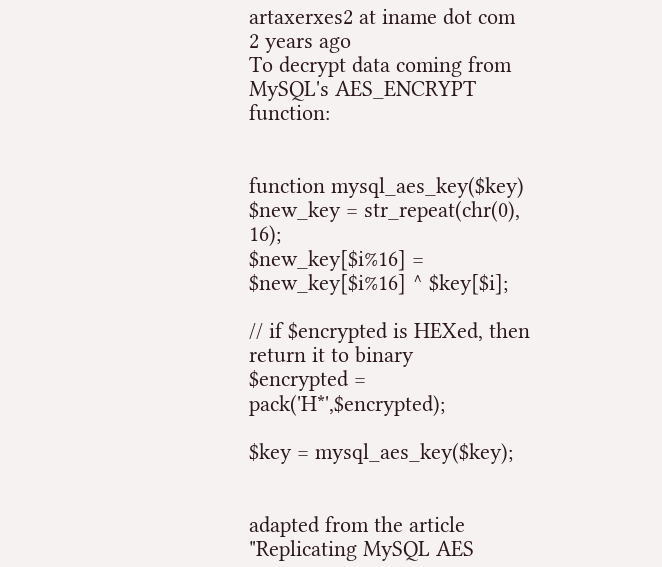artaxerxes2 at iname dot com
2 years ago
To decrypt data coming from MySQL's AES_ENCRYPT function:


function mysql_aes_key($key)
$new_key = str_repeat(chr(0), 16);
$new_key[$i%16] = $new_key[$i%16] ^ $key[$i];

// if $encrypted is HEXed, then return it to binary
$encrypted = pack('H*',$encrypted);

$key = mysql_aes_key($key);


adapted from the article "Replicating MySQL AES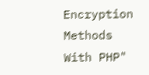Encryption Methods With PHP"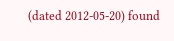(dated 2012-05-20) found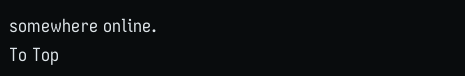somewhere online.
To Top